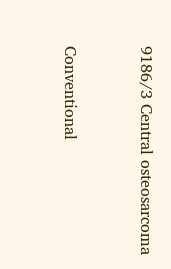9186/3 Central osteosarcoma


Conventional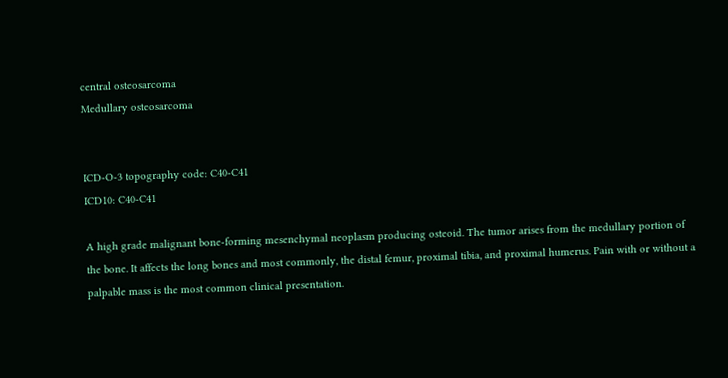central osteosarcoma
Medullary osteosarcoma


ICD-O-3 topography code: C40-C41
ICD10: C40-C41

A high grade malignant bone-forming mesenchymal neoplasm producing osteoid. The tumor arises from the medullary portion of the bone. It affects the long bones and most commonly, the distal femur, proximal tibia, and proximal humerus. Pain with or without a palpable mass is the most common clinical presentation.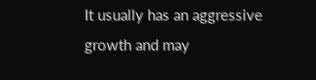It usually has an aggressive growth and may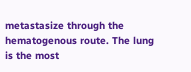metastasize through the hematogenous route. The lung is the most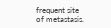frequent site of metastasis.